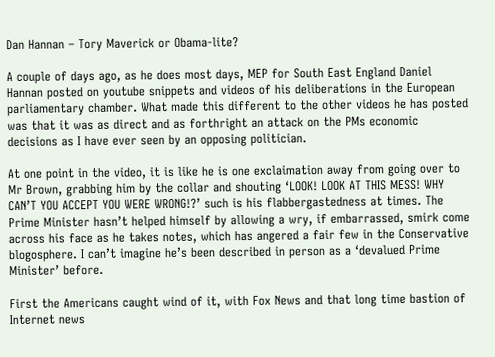Dan Hannan – Tory Maverick or Obama-lite?

A couple of days ago, as he does most days, MEP for South East England Daniel Hannan posted on youtube snippets and videos of his deliberations in the European parliamentary chamber. What made this different to the other videos he has posted was that it was as direct and as forthright an attack on the PMs economic decisions as I have ever seen by an opposing politician.

At one point in the video, it is like he is one exclaimation away from going over to Mr Brown, grabbing him by the collar and shouting ‘LOOK! LOOK AT THIS MESS! WHY CAN’T YOU ACCEPT YOU WERE WRONG!?’ such is his flabbergastedness at times. The Prime Minister hasn’t helped himself by allowing a wry, if embarrassed, smirk come across his face as he takes notes, which has angered a fair few in the Conservative blogosphere. I can’t imagine he’s been described in person as a ‘devalued Prime Minister’ before.

First the Americans caught wind of it, with Fox News and that long time bastion of Internet news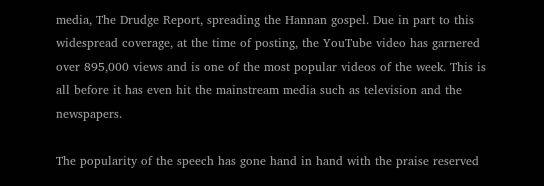media, The Drudge Report, spreading the Hannan gospel. Due in part to this widespread coverage, at the time of posting, the YouTube video has garnered over 895,000 views and is one of the most popular videos of the week. This is all before it has even hit the mainstream media such as television and the newspapers.

The popularity of the speech has gone hand in hand with the praise reserved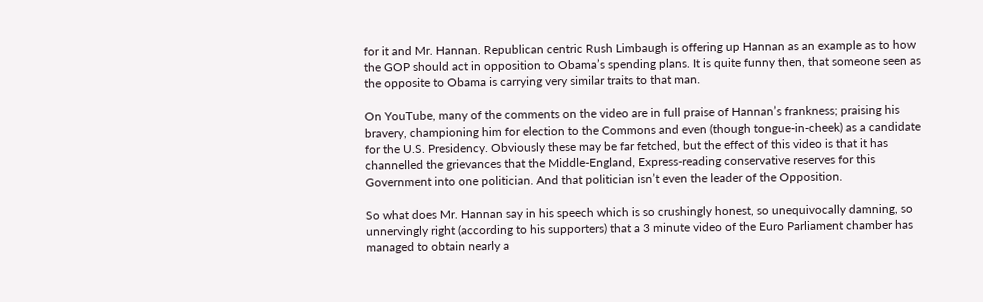for it and Mr. Hannan. Republican centric Rush Limbaugh is offering up Hannan as an example as to how the GOP should act in opposition to Obama’s spending plans. It is quite funny then, that someone seen as the opposite to Obama is carrying very similar traits to that man.

On YouTube, many of the comments on the video are in full praise of Hannan’s frankness; praising his bravery, championing him for election to the Commons and even (though tongue-in-cheek) as a candidate for the U.S. Presidency. Obviously these may be far fetched, but the effect of this video is that it has channelled the grievances that the Middle-England, Express-reading conservative reserves for this Government into one politician. And that politician isn’t even the leader of the Opposition.

So what does Mr. Hannan say in his speech which is so crushingly honest, so unequivocally damning, so unnervingly right (according to his supporters) that a 3 minute video of the Euro Parliament chamber has managed to obtain nearly a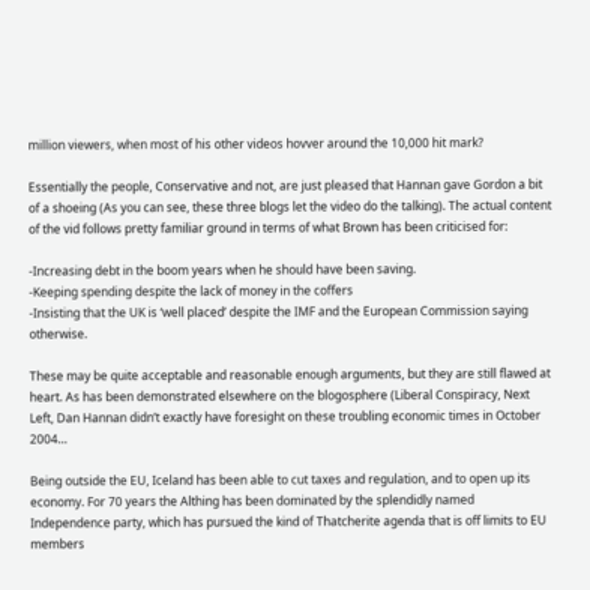million viewers, when most of his other videos hovver around the 10,000 hit mark?

Essentially the people, Conservative and not, are just pleased that Hannan gave Gordon a bit of a shoeing (As you can see, these three blogs let the video do the talking). The actual content of the vid follows pretty familiar ground in terms of what Brown has been criticised for:

-Increasing debt in the boom years when he should have been saving.
-Keeping spending despite the lack of money in the coffers
-Insisting that the UK is ‘well placed’ despite the IMF and the European Commission saying otherwise.

These may be quite acceptable and reasonable enough arguments, but they are still flawed at heart. As has been demonstrated elsewhere on the blogosphere (Liberal Conspiracy, Next Left, Dan Hannan didn’t exactly have foresight on these troubling economic times in October 2004…

Being outside the EU, Iceland has been able to cut taxes and regulation, and to open up its economy. For 70 years the Althing has been dominated by the splendidly named Independence party, which has pursued the kind of Thatcherite agenda that is off limits to EU members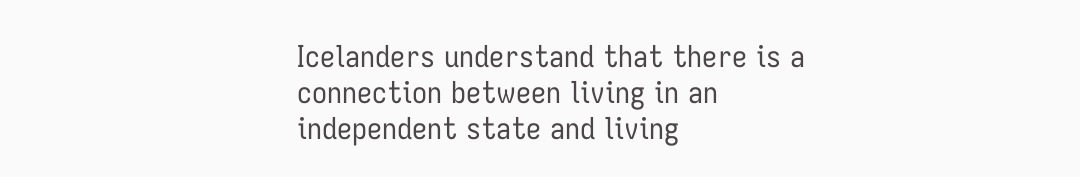Icelanders understand that there is a connection between living in an independent state and living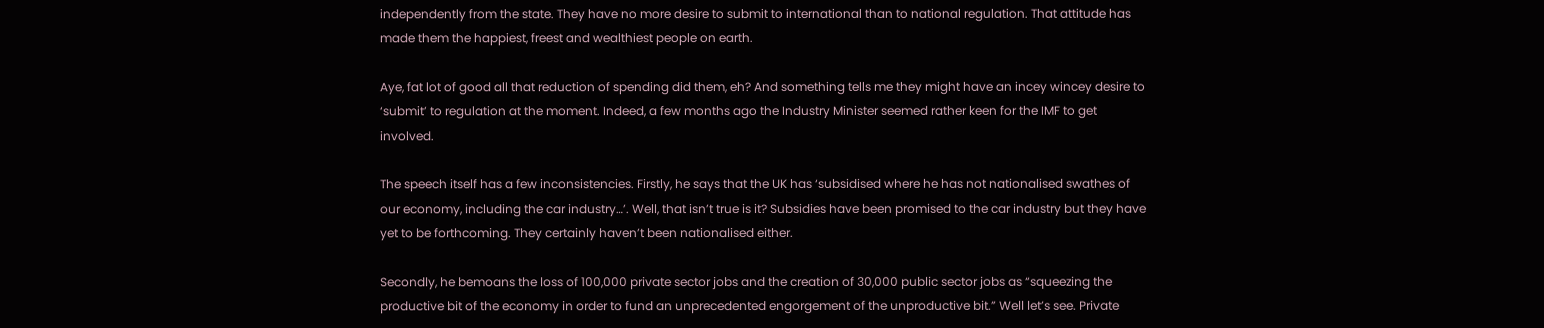independently from the state. They have no more desire to submit to international than to national regulation. That attitude has made them the happiest, freest and wealthiest people on earth.

Aye, fat lot of good all that reduction of spending did them, eh? And something tells me they might have an incey wincey desire to ‘submit’ to regulation at the moment. Indeed, a few months ago the Industry Minister seemed rather keen for the IMF to get involved.

The speech itself has a few inconsistencies. Firstly, he says that the UK has ‘subsidised where he has not nationalised swathes of our economy, including the car industry…’. Well, that isn’t true is it? Subsidies have been promised to the car industry but they have yet to be forthcoming. They certainly haven’t been nationalised either.

Secondly, he bemoans the loss of 100,000 private sector jobs and the creation of 30,000 public sector jobs as “squeezing the productive bit of the economy in order to fund an unprecedented engorgement of the unproductive bit.” Well let’s see. Private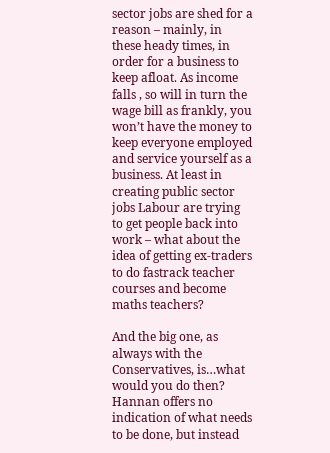sector jobs are shed for a reason – mainly, in these heady times, in order for a business to keep afloat. As income falls , so will in turn the wage bill as frankly, you won’t have the money to keep everyone employed and service yourself as a business. At least in creating public sector jobs Labour are trying to get people back into work – what about the idea of getting ex-traders to do fastrack teacher courses and become maths teachers?

And the big one, as always with the Conservatives, is…what would you do then? Hannan offers no indication of what needs to be done, but instead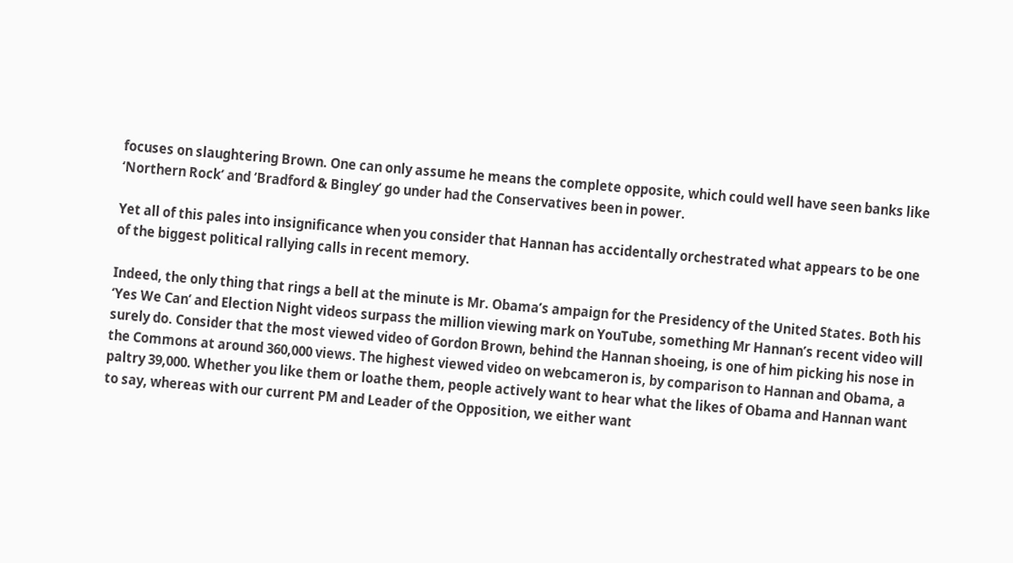focuses on slaughtering Brown. One can only assume he means the complete opposite, which could well have seen banks like ‘Northern Rock’ and ‘Bradford & Bingley’ go under had the Conservatives been in power.

Yet all of this pales into insignificance when you consider that Hannan has accidentally orchestrated what appears to be one of the biggest political rallying calls in recent memory.

Indeed, the only thing that rings a bell at the minute is Mr. Obama’s ampaign for the Presidency of the United States. Both his ‘Yes We Can’ and Election Night videos surpass the million viewing mark on YouTube, something Mr Hannan’s recent video will surely do. Consider that the most viewed video of Gordon Brown, behind the Hannan shoeing, is one of him picking his nose in the Commons at around 360,000 views. The highest viewed video on webcameron is, by comparison to Hannan and Obama, a paltry 39,000. Whether you like them or loathe them, people actively want to hear what the likes of Obama and Hannan want to say, whereas with our current PM and Leader of the Opposition, we either want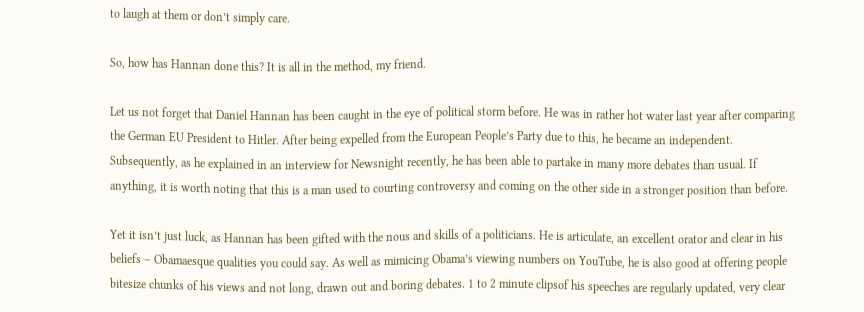to laugh at them or don’t simply care.

So, how has Hannan done this? It is all in the method, my friend.

Let us not forget that Daniel Hannan has been caught in the eye of political storm before. He was in rather hot water last year after comparing the German EU President to Hitler. After being expelled from the European People’s Party due to this, he became an independent. Subsequently, as he explained in an interview for Newsnight recently, he has been able to partake in many more debates than usual. If anything, it is worth noting that this is a man used to courting controversy and coming on the other side in a stronger position than before.

Yet it isn’t just luck, as Hannan has been gifted with the nous and skills of a politicians. He is articulate, an excellent orator and clear in his beliefs – Obamaesque qualities you could say. As well as mimicing Obama’s viewing numbers on YouTube, he is also good at offering people bitesize chunks of his views and not long, drawn out and boring debates. 1 to 2 minute clipsof his speeches are regularly updated, very clear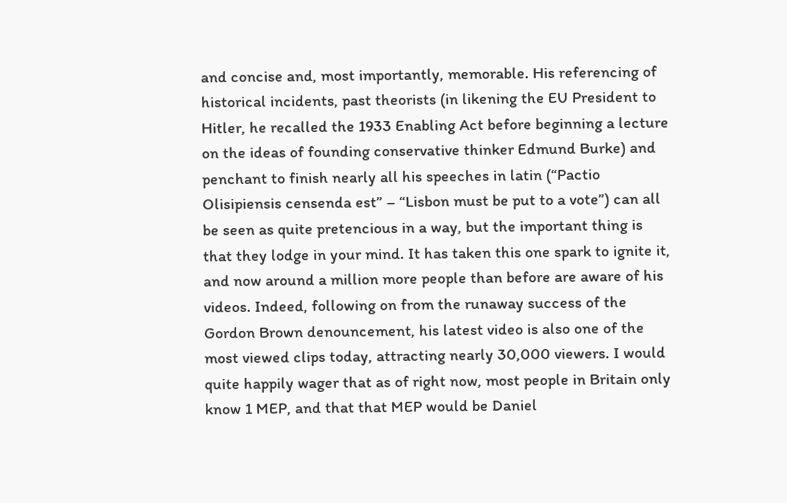and concise and, most importantly, memorable. His referencing of historical incidents, past theorists (in likening the EU President to Hitler, he recalled the 1933 Enabling Act before beginning a lecture on the ideas of founding conservative thinker Edmund Burke) and penchant to finish nearly all his speeches in latin (“Pactio Olisipiensis censenda est” – “Lisbon must be put to a vote”) can all be seen as quite pretencious in a way, but the important thing is that they lodge in your mind. It has taken this one spark to ignite it, and now around a million more people than before are aware of his videos. Indeed, following on from the runaway success of the Gordon Brown denouncement, his latest video is also one of the most viewed clips today, attracting nearly 30,000 viewers. I would quite happily wager that as of right now, most people in Britain only know 1 MEP, and that that MEP would be Daniel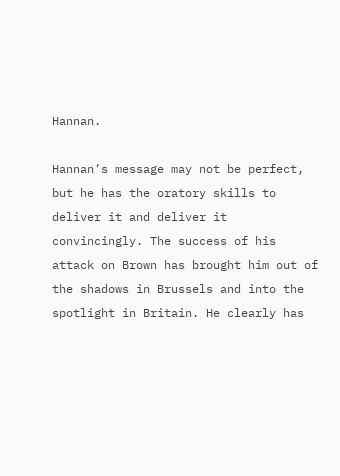Hannan.

Hannan’s message may not be perfect, but he has the oratory skills to deliver it and deliver it convincingly. The success of his attack on Brown has brought him out of the shadows in Brussels and into the spotlight in Britain. He clearly has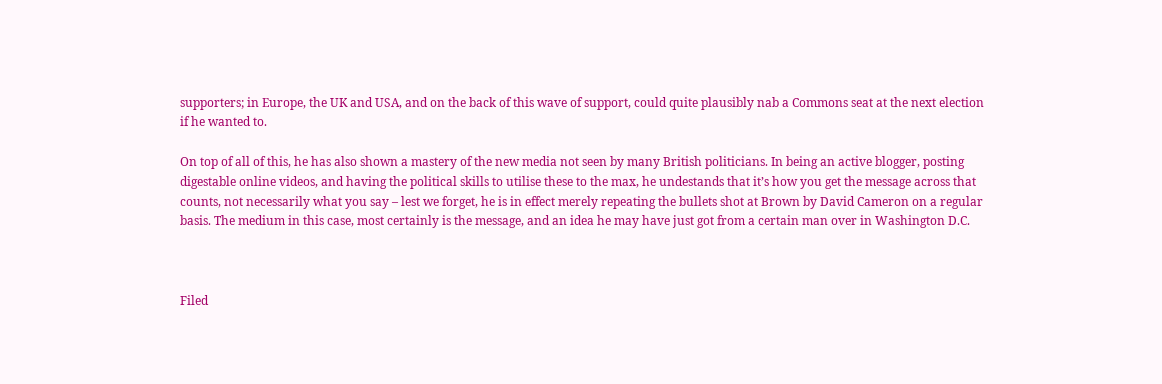supporters; in Europe, the UK and USA, and on the back of this wave of support, could quite plausibly nab a Commons seat at the next election if he wanted to.

On top of all of this, he has also shown a mastery of the new media not seen by many British politicians. In being an active blogger, posting digestable online videos, and having the political skills to utilise these to the max, he undestands that it’s how you get the message across that counts, not necessarily what you say – lest we forget, he is in effect merely repeating the bullets shot at Brown by David Cameron on a regular basis. The medium in this case, most certainly is the message, and an idea he may have just got from a certain man over in Washington D.C.



Filed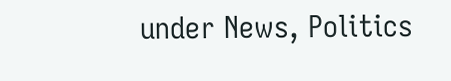under News, Politics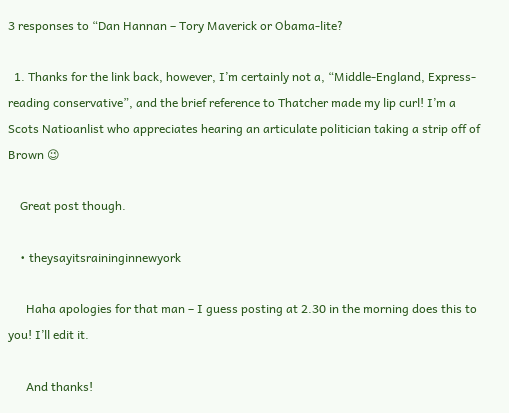3 responses to “Dan Hannan – Tory Maverick or Obama-lite?

  1. Thanks for the link back, however, I’m certainly not a, “Middle-England, Express-reading conservative”, and the brief reference to Thatcher made my lip curl! I’m a Scots Natioanlist who appreciates hearing an articulate politician taking a strip off of Brown 😉

    Great post though.

    • theysayitsraininginnewyork

      Haha apologies for that man – I guess posting at 2.30 in the morning does this to you! I’ll edit it.

      And thanks!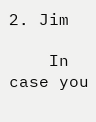2. Jim

    In case you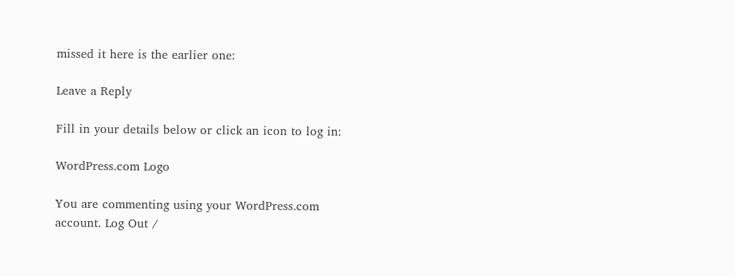missed it here is the earlier one:

Leave a Reply

Fill in your details below or click an icon to log in:

WordPress.com Logo

You are commenting using your WordPress.com account. Log Out /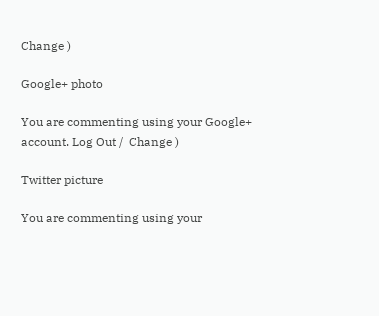Change )

Google+ photo

You are commenting using your Google+ account. Log Out /  Change )

Twitter picture

You are commenting using your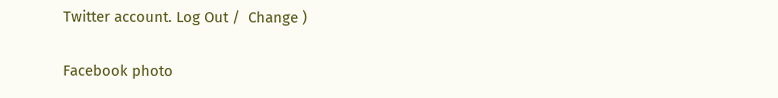Twitter account. Log Out /  Change )

Facebook photo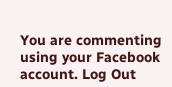You are commenting using your Facebook account. Log Out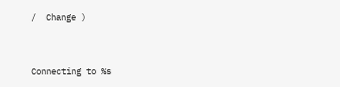/  Change )


Connecting to %s